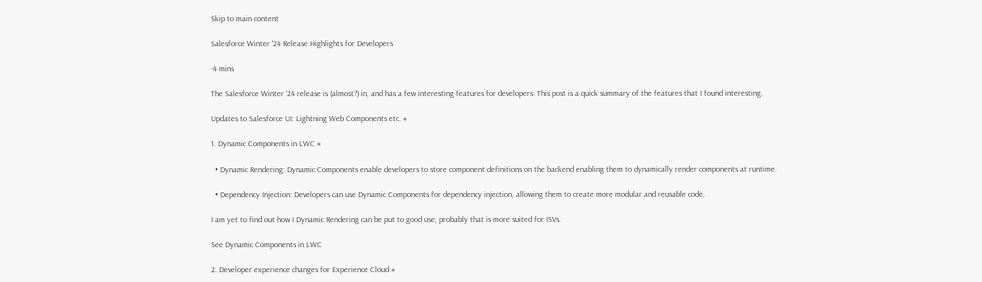Skip to main content

Salesforce Winter '24 Release Highlights for Developers

·4 mins

The Salesforce Winter ‘24 release is (almost?) in, and has a few interesting features for developers. This post is a quick summary of the features that I found interesting.

Updates to Salesforce UI: Lightning Web Components etc. #

1. Dynamic Components in LWC #

  • Dynamic Rendering: Dynamic Components enable developers to store component definitions on the backend enabling them to dynamically render components at runtime.

  • Dependency Injection: Developers can use Dynamic Components for dependency injection, allowing them to create more modular and reusable code.

I am yet to find out how I Dynamic Rendering can be put to good use, probably that is more suited for ISVs.

See Dynamic Components in LWC

2. Developer experience changes for Experience Cloud #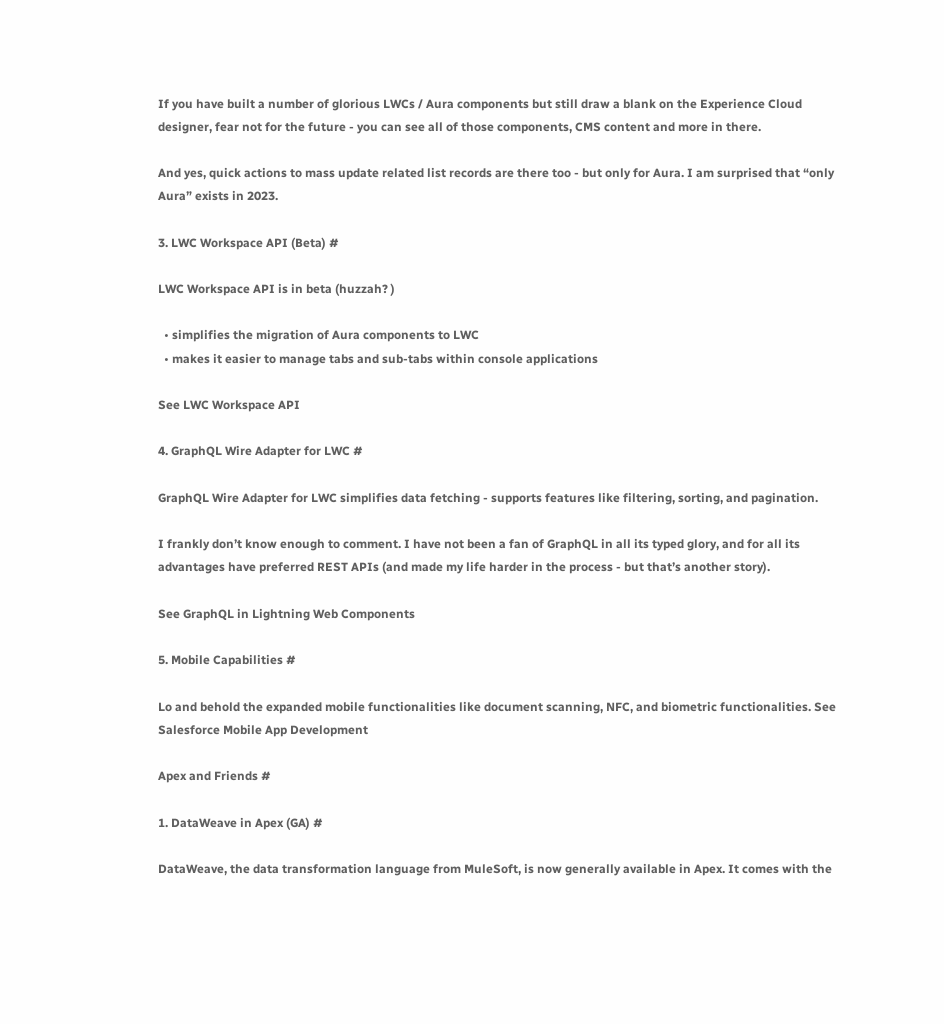If you have built a number of glorious LWCs / Aura components but still draw a blank on the Experience Cloud designer, fear not for the future - you can see all of those components, CMS content and more in there.

And yes, quick actions to mass update related list records are there too - but only for Aura. I am surprised that “only Aura” exists in 2023.

3. LWC Workspace API (Beta) #

LWC Workspace API is in beta (huzzah? )

  • simplifies the migration of Aura components to LWC
  • makes it easier to manage tabs and sub-tabs within console applications

See LWC Workspace API

4. GraphQL Wire Adapter for LWC #

GraphQL Wire Adapter for LWC simplifies data fetching - supports features like filtering, sorting, and pagination.

I frankly don’t know enough to comment. I have not been a fan of GraphQL in all its typed glory, and for all its advantages have preferred REST APIs (and made my life harder in the process - but that’s another story).

See GraphQL in Lightning Web Components

5. Mobile Capabilities #

Lo and behold the expanded mobile functionalities like document scanning, NFC, and biometric functionalities. See Salesforce Mobile App Development

Apex and Friends #

1. DataWeave in Apex (GA) #

DataWeave, the data transformation language from MuleSoft, is now generally available in Apex. It comes with the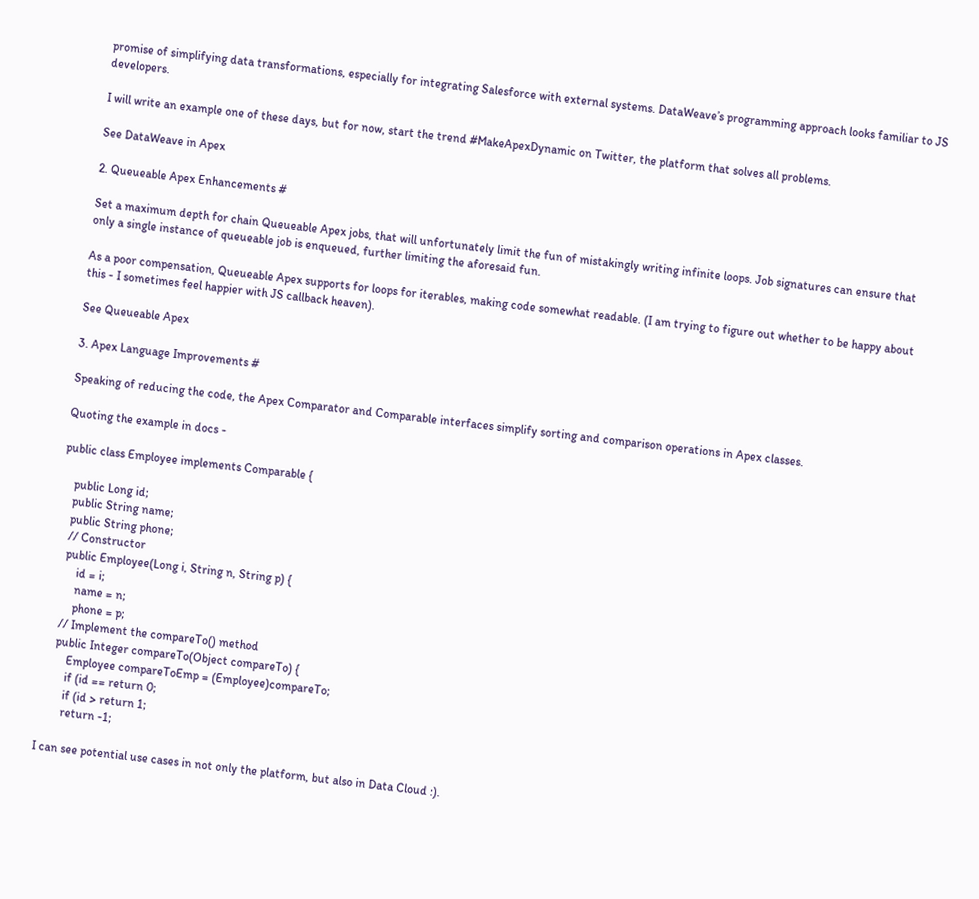promise of simplifying data transformations, especially for integrating Salesforce with external systems. DataWeave’s programming approach looks familiar to JS developers.

I will write an example one of these days, but for now, start the trend #MakeApexDynamic on Twitter, the platform that solves all problems.

See DataWeave in Apex

2. Queueable Apex Enhancements #

Set a maximum depth for chain Queueable Apex jobs, that will unfortunately limit the fun of mistakingly writing infinite loops. Job signatures can ensure that only a single instance of queueable job is enqueued, further limiting the aforesaid fun.

As a poor compensation, Queueable Apex supports for loops for iterables, making code somewhat readable. (I am trying to figure out whether to be happy about this - I sometimes feel happier with JS callback heaven).

See Queueable Apex

3. Apex Language Improvements #

Speaking of reducing the code, the Apex Comparator and Comparable interfaces simplify sorting and comparison operations in Apex classes.

Quoting the example in docs -

public class Employee implements Comparable {

    public Long id;
    public String name;
    public String phone;
    // Constructor
    public Employee(Long i, String n, String p) {
        id = i;
        name = n;
        phone = p;
    // Implement the compareTo() method
    public Integer compareTo(Object compareTo) {
        Employee compareToEmp = (Employee)compareTo;
        if (id == return 0;
        if (id > return 1;
        return -1;

I can see potential use cases in not only the platform, but also in Data Cloud :).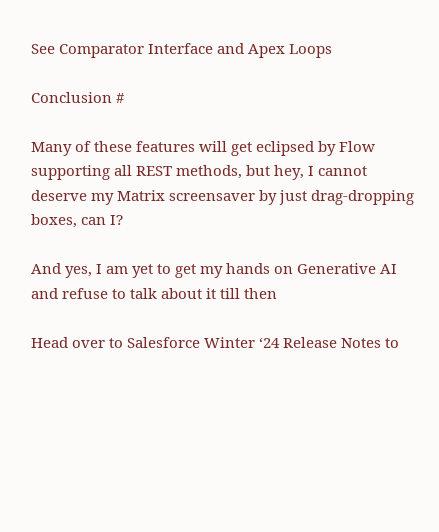See Comparator Interface and Apex Loops

Conclusion #

Many of these features will get eclipsed by Flow supporting all REST methods, but hey, I cannot deserve my Matrix screensaver by just drag-dropping boxes, can I?

And yes, I am yet to get my hands on Generative AI and refuse to talk about it till then

Head over to Salesforce Winter ‘24 Release Notes to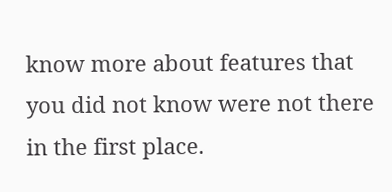know more about features that you did not know were not there in the first place.